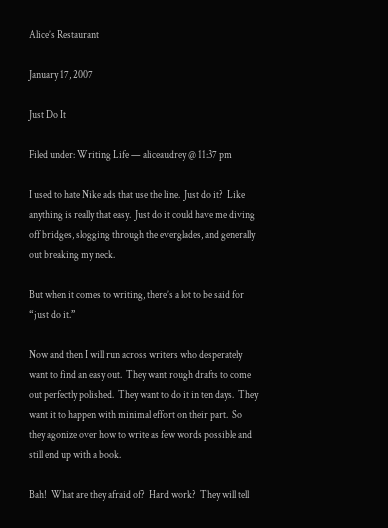Alice’s Restaurant

January 17, 2007

Just Do It

Filed under: Writing Life — aliceaudrey @ 11:37 pm

I used to hate Nike ads that use the line.  Just do it?  Like anything is really that easy.  Just do it could have me diving off bridges, slogging through the everglades, and generally out breaking my neck.

But when it comes to writing, there’s a lot to be said for “just do it.”

Now and then I will run across writers who desperately want to find an easy out.  They want rough drafts to come out perfectly polished.  They want to do it in ten days.  They want it to happen with minimal effort on their part.  So they agonize over how to write as few words possible and still end up with a book.

Bah!  What are they afraid of?  Hard work?  They will tell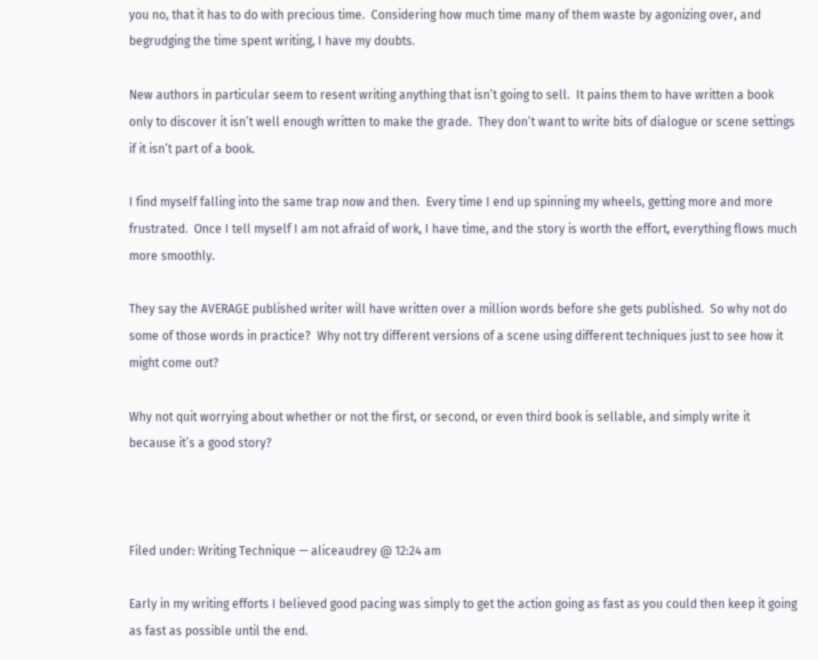you no, that it has to do with precious time.  Considering how much time many of them waste by agonizing over, and begrudging the time spent writing, I have my doubts.

New authors in particular seem to resent writing anything that isn’t going to sell.  It pains them to have written a book only to discover it isn’t well enough written to make the grade.  They don’t want to write bits of dialogue or scene settings if it isn’t part of a book.

I find myself falling into the same trap now and then.  Every time I end up spinning my wheels, getting more and more frustrated.  Once I tell myself I am not afraid of work, I have time, and the story is worth the effort, everything flows much more smoothly.

They say the AVERAGE published writer will have written over a million words before she gets published.  So why not do some of those words in practice?  Why not try different versions of a scene using different techniques just to see how it might come out?

Why not quit worrying about whether or not the first, or second, or even third book is sellable, and simply write it because it’s a good story?



Filed under: Writing Technique — aliceaudrey @ 12:24 am

Early in my writing efforts I believed good pacing was simply to get the action going as fast as you could then keep it going as fast as possible until the end.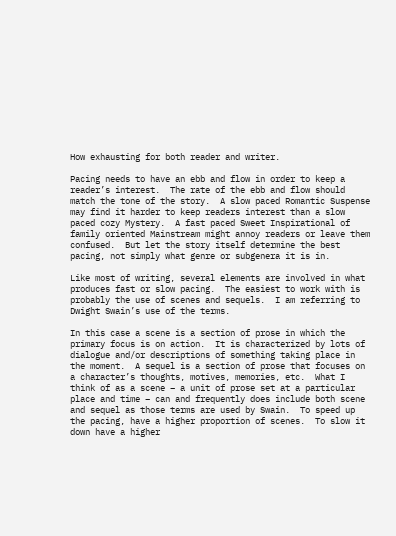How exhausting for both reader and writer.

Pacing needs to have an ebb and flow in order to keep a reader’s interest.  The rate of the ebb and flow should match the tone of the story.  A slow paced Romantic Suspense may find it harder to keep readers interest than a slow paced cozy Mystery.  A fast paced Sweet Inspirational of family oriented Mainstream might annoy readers or leave them confused.  But let the story itself determine the best pacing, not simply what genre or subgenera it is in.

Like most of writing, several elements are involved in what produces fast or slow pacing.  The easiest to work with is probably the use of scenes and sequels.  I am referring to Dwight Swain’s use of the terms.

In this case a scene is a section of prose in which the primary focus is on action.  It is characterized by lots of dialogue and/or descriptions of something taking place in the moment.  A sequel is a section of prose that focuses on a character’s thoughts, motives, memories, etc.  What I think of as a scene – a unit of prose set at a particular place and time – can and frequently does include both scene and sequel as those terms are used by Swain.  To speed up the pacing, have a higher proportion of scenes.  To slow it down have a higher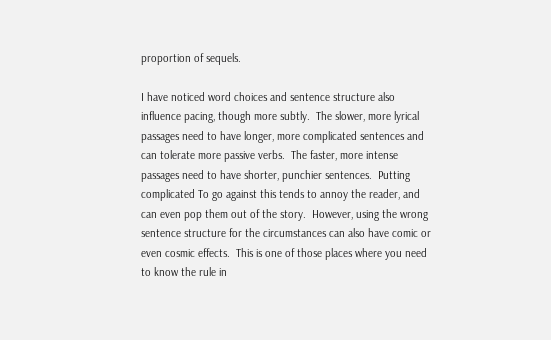proportion of sequels.

I have noticed word choices and sentence structure also influence pacing, though more subtly.  The slower, more lyrical passages need to have longer, more complicated sentences and can tolerate more passive verbs.  The faster, more intense passages need to have shorter, punchier sentences.  Putting complicated To go against this tends to annoy the reader, and can even pop them out of the story.  However, using the wrong sentence structure for the circumstances can also have comic or even cosmic effects.  This is one of those places where you need to know the rule in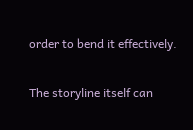order to bend it effectively.

The storyline itself can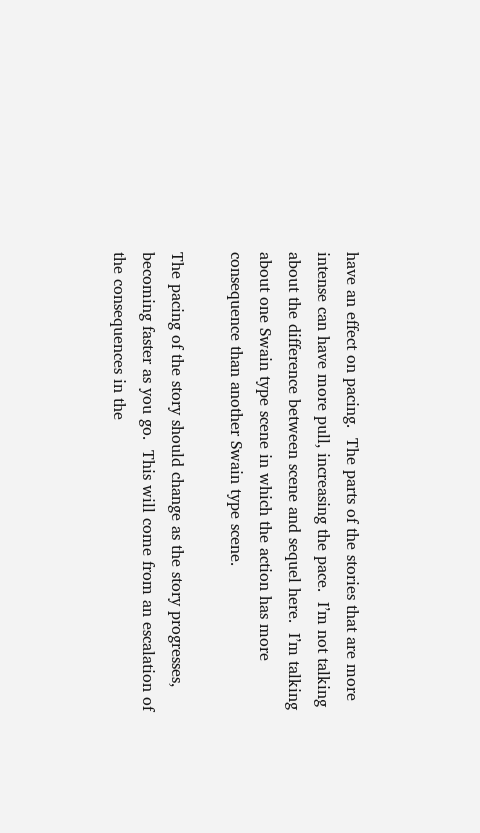have an effect on pacing.  The parts of the stories that are more intense can have more pull, increasing the pace.  I’m not talking about the difference between scene and sequel here.  I’m talking about one Swain type scene in which the action has more consequence than another Swain type scene.

The pacing of the story should change as the story progresses, becoming faster as you go.  This will come from an escalation of the consequences in the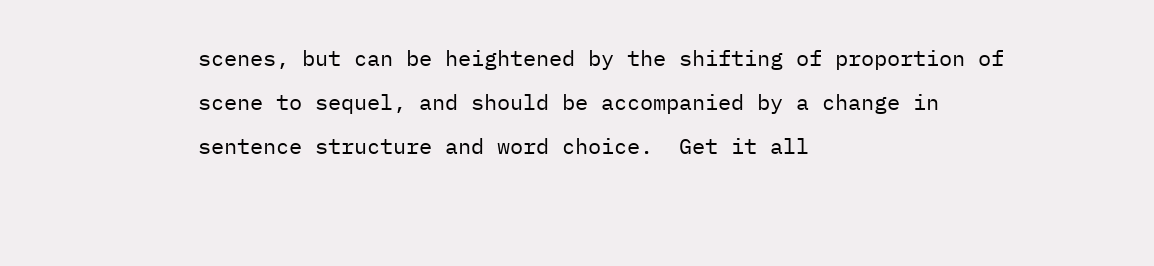scenes, but can be heightened by the shifting of proportion of scene to sequel, and should be accompanied by a change in sentence structure and word choice.  Get it all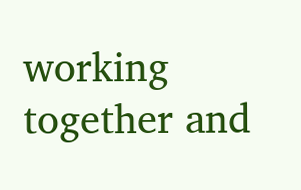working together and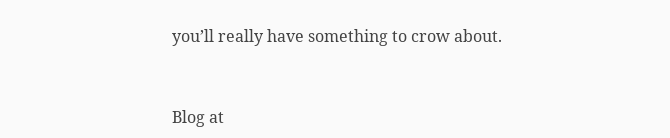you’ll really have something to crow about.


Blog at